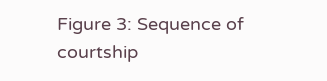Figure 3: Sequence of courtship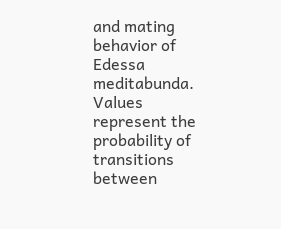and mating behavior of Edessa meditabunda. Values represent the probability of transitions between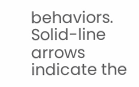behaviors. Solid-line arrows indicate the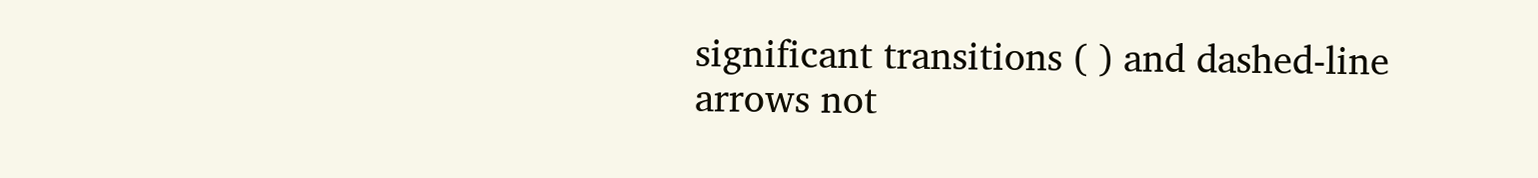significant transitions ( ) and dashed-line arrows not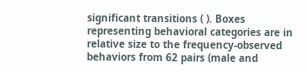significant transitions ( ). Boxes representing behavioral categories are in relative size to the frequency-observed behaviors from 62 pairs (male and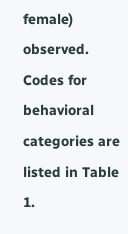female) observed. Codes for behavioral categories are listed in Table 1.